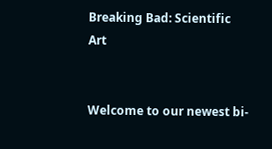Breaking Bad: Scientific Art


Welcome to our newest bi-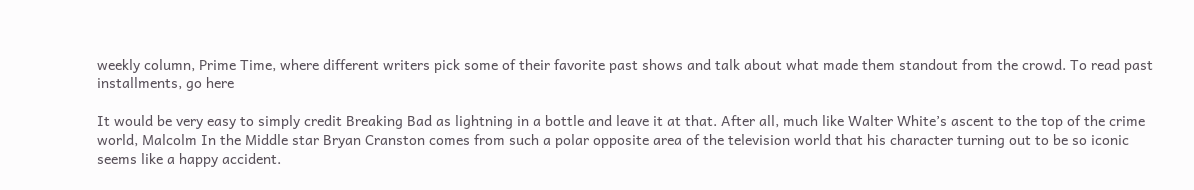weekly column, Prime Time, where different writers pick some of their favorite past shows and talk about what made them standout from the crowd. To read past installments, go here

It would be very easy to simply credit Breaking Bad as lightning in a bottle and leave it at that. After all, much like Walter White’s ascent to the top of the crime world, Malcolm In the Middle star Bryan Cranston comes from such a polar opposite area of the television world that his character turning out to be so iconic seems like a happy accident.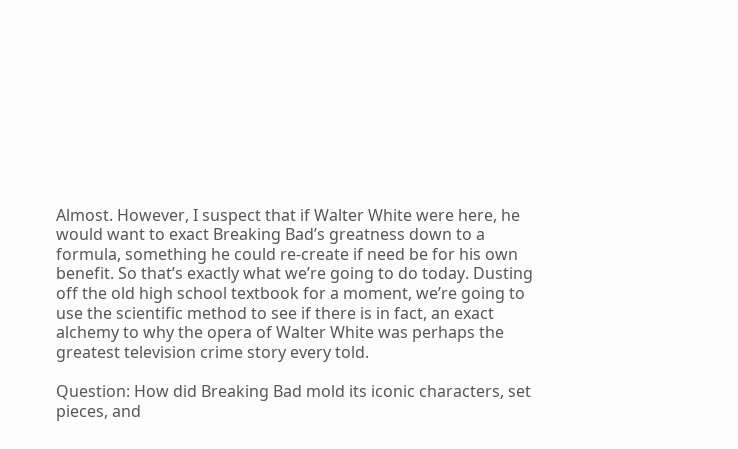Almost. However, I suspect that if Walter White were here, he would want to exact Breaking Bad’s greatness down to a formula, something he could re-create if need be for his own benefit. So that’s exactly what we’re going to do today. Dusting off the old high school textbook for a moment, we’re going to use the scientific method to see if there is in fact, an exact alchemy to why the opera of Walter White was perhaps the greatest television crime story every told.

Question: How did Breaking Bad mold its iconic characters, set pieces, and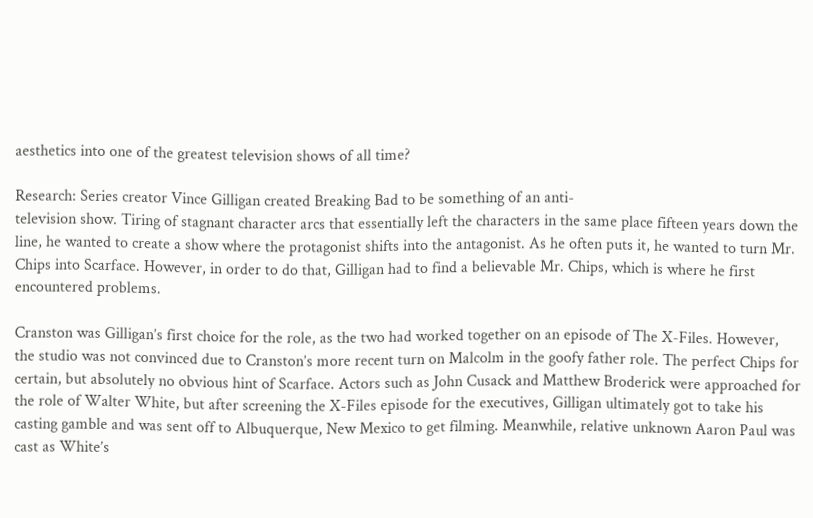aesthetics into one of the greatest television shows of all time?

Research: Series creator Vince Gilligan created Breaking Bad to be something of an anti-
television show. Tiring of stagnant character arcs that essentially left the characters in the same place fifteen years down the line, he wanted to create a show where the protagonist shifts into the antagonist. As he often puts it, he wanted to turn Mr. Chips into Scarface. However, in order to do that, Gilligan had to find a believable Mr. Chips, which is where he first encountered problems.

Cranston was Gilligan’s first choice for the role, as the two had worked together on an episode of The X-Files. However, the studio was not convinced due to Cranston’s more recent turn on Malcolm in the goofy father role. The perfect Chips for certain, but absolutely no obvious hint of Scarface. Actors such as John Cusack and Matthew Broderick were approached for the role of Walter White, but after screening the X-Files episode for the executives, Gilligan ultimately got to take his casting gamble and was sent off to Albuquerque, New Mexico to get filming. Meanwhile, relative unknown Aaron Paul was cast as White’s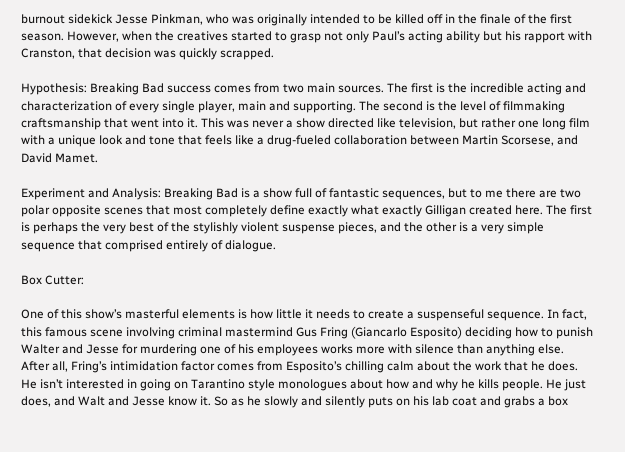burnout sidekick Jesse Pinkman, who was originally intended to be killed off in the finale of the first season. However, when the creatives started to grasp not only Paul’s acting ability but his rapport with Cranston, that decision was quickly scrapped.

Hypothesis: Breaking Bad success comes from two main sources. The first is the incredible acting and characterization of every single player, main and supporting. The second is the level of filmmaking craftsmanship that went into it. This was never a show directed like television, but rather one long film with a unique look and tone that feels like a drug-fueled collaboration between Martin Scorsese, and David Mamet.

Experiment and Analysis: Breaking Bad is a show full of fantastic sequences, but to me there are two polar opposite scenes that most completely define exactly what exactly Gilligan created here. The first is perhaps the very best of the stylishly violent suspense pieces, and the other is a very simple sequence that comprised entirely of dialogue.

Box Cutter:

One of this show’s masterful elements is how little it needs to create a suspenseful sequence. In fact, this famous scene involving criminal mastermind Gus Fring (Giancarlo Esposito) deciding how to punish Walter and Jesse for murdering one of his employees works more with silence than anything else. After all, Fring’s intimidation factor comes from Esposito’s chilling calm about the work that he does. He isn’t interested in going on Tarantino style monologues about how and why he kills people. He just does, and Walt and Jesse know it. So as he slowly and silently puts on his lab coat and grabs a box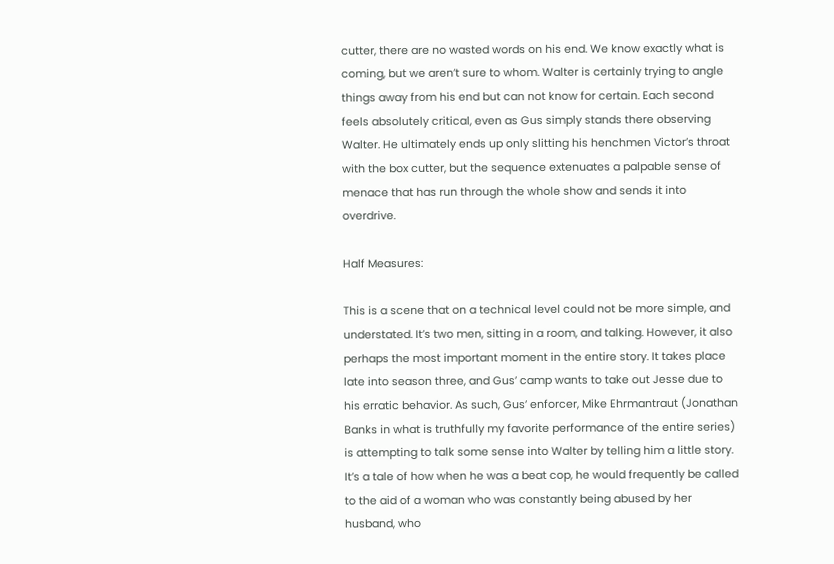cutter, there are no wasted words on his end. We know exactly what is coming, but we aren’t sure to whom. Walter is certainly trying to angle things away from his end but can not know for certain. Each second feels absolutely critical, even as Gus simply stands there observing Walter. He ultimately ends up only slitting his henchmen Victor’s throat with the box cutter, but the sequence extenuates a palpable sense of menace that has run through the whole show and sends it into overdrive.

Half Measures:

This is a scene that on a technical level could not be more simple, and understated. It’s two men, sitting in a room, and talking. However, it also perhaps the most important moment in the entire story. It takes place late into season three, and Gus’ camp wants to take out Jesse due to his erratic behavior. As such, Gus’ enforcer, Mike Ehrmantraut (Jonathan Banks in what is truthfully my favorite performance of the entire series) is attempting to talk some sense into Walter by telling him a little story. It’s a tale of how when he was a beat cop, he would frequently be called to the aid of a woman who was constantly being abused by her husband, who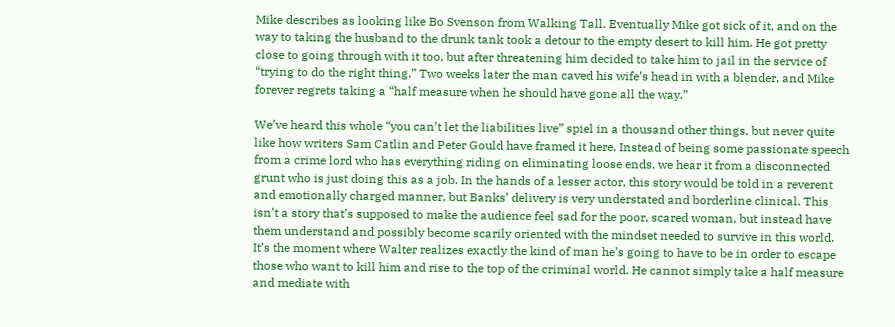Mike describes as looking like Bo Svenson from Walking Tall. Eventually Mike got sick of it, and on the way to taking the husband to the drunk tank took a detour to the empty desert to kill him. He got pretty close to going through with it too, but after threatening him decided to take him to jail in the service of “trying to do the right thing.” Two weeks later the man caved his wife’s head in with a blender, and Mike forever regrets taking a “half measure when he should have gone all the way.”

We’ve heard this whole “you can’t let the liabilities live” spiel in a thousand other things, but never quite like how writers Sam Catlin and Peter Gould have framed it here. Instead of being some passionate speech from a crime lord who has everything riding on eliminating loose ends, we hear it from a disconnected grunt who is just doing this as a job. In the hands of a lesser actor, this story would be told in a reverent and emotionally charged manner, but Banks’ delivery is very understated and borderline clinical. This isn’t a story that’s supposed to make the audience feel sad for the poor, scared woman, but instead have them understand and possibly become scarily oriented with the mindset needed to survive in this world. It’s the moment where Walter realizes exactly the kind of man he’s going to have to be in order to escape those who want to kill him and rise to the top of the criminal world. He cannot simply take a half measure and mediate with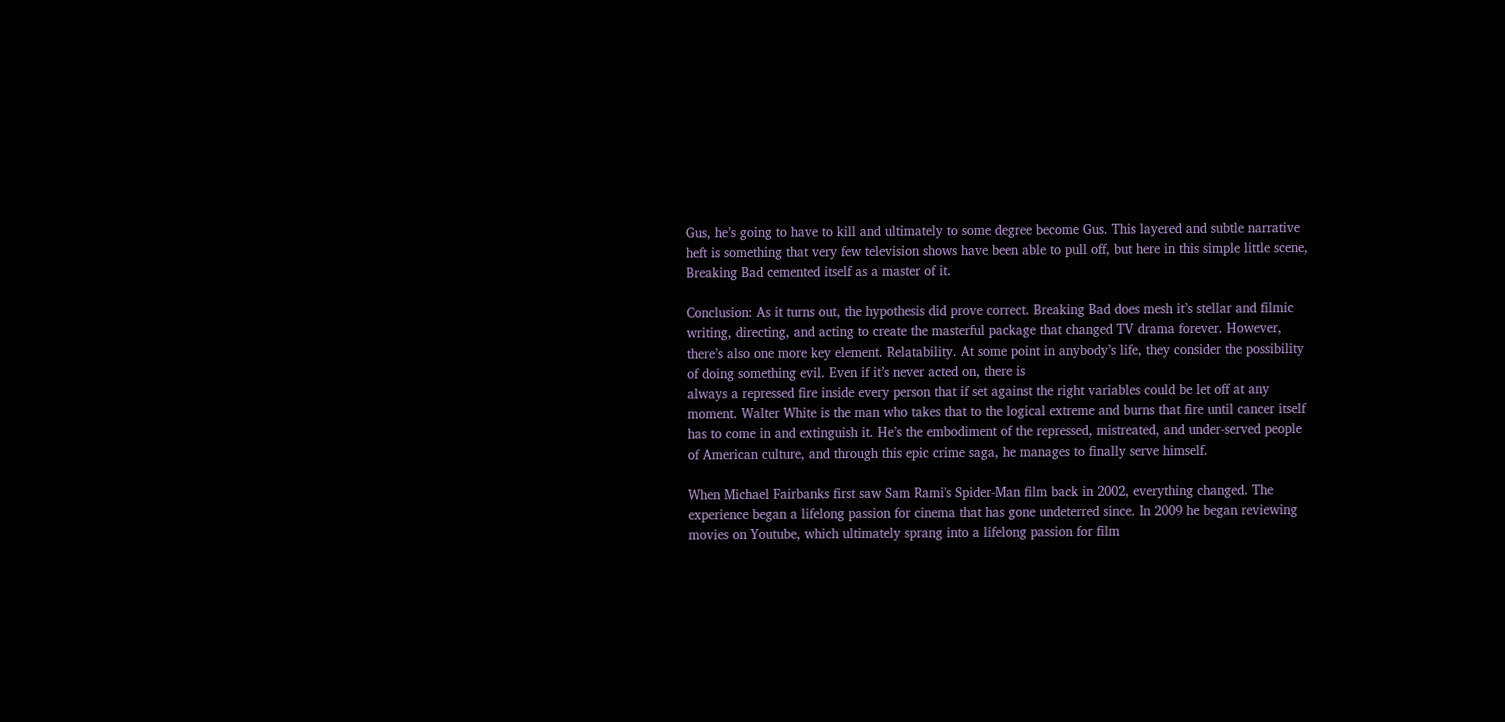Gus, he’s going to have to kill and ultimately to some degree become Gus. This layered and subtle narrative heft is something that very few television shows have been able to pull off, but here in this simple little scene, Breaking Bad cemented itself as a master of it.

Conclusion: As it turns out, the hypothesis did prove correct. Breaking Bad does mesh it’s stellar and filmic writing, directing, and acting to create the masterful package that changed TV drama forever. However, there’s also one more key element. Relatability. At some point in anybody’s life, they consider the possibility of doing something evil. Even if it’s never acted on, there is
always a repressed fire inside every person that if set against the right variables could be let off at any moment. Walter White is the man who takes that to the logical extreme and burns that fire until cancer itself has to come in and extinguish it. He’s the embodiment of the repressed, mistreated, and under-served people of American culture, and through this epic crime saga, he manages to finally serve himself.

When Michael Fairbanks first saw Sam Rami's Spider-Man film back in 2002, everything changed. The experience began a lifelong passion for cinema that has gone undeterred since. In 2009 he began reviewing movies on Youtube, which ultimately sprang into a lifelong passion for film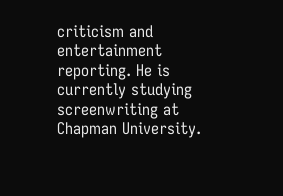criticism and entertainment reporting. He is currently studying screenwriting at Chapman University.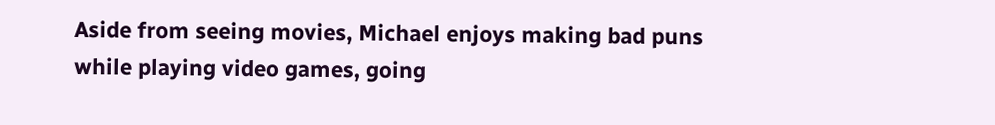Aside from seeing movies, Michael enjoys making bad puns while playing video games, going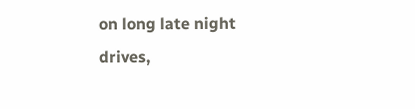on long late night drives,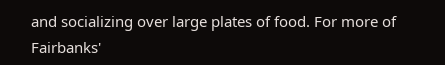and socializing over large plates of food. For more of Fairbanks'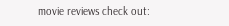movie reviews check out: